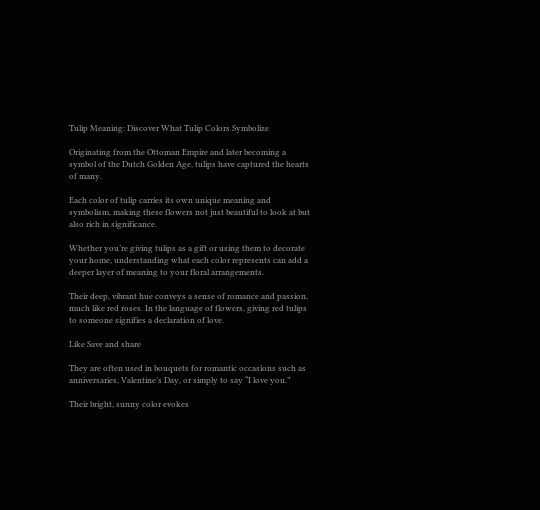Tulip Meaning: Discover What Tulip Colors Symbolize

Originating from the Ottoman Empire and later becoming a symbol of the Dutch Golden Age, tulips have captured the hearts of many.

Each color of tulip carries its own unique meaning and symbolism, making these flowers not just beautiful to look at but also rich in significance.

Whether you’re giving tulips as a gift or using them to decorate your home, understanding what each color represents can add a deeper layer of meaning to your floral arrangements.

Their deep, vibrant hue conveys a sense of romance and passion, much like red roses. In the language of flowers, giving red tulips to someone signifies a declaration of love.

Like Save and share

They are often used in bouquets for romantic occasions such as anniversaries, Valentine’s Day, or simply to say “I love you.”

Their bright, sunny color evokes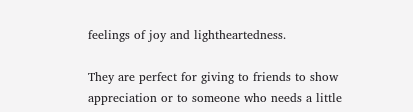feelings of joy and lightheartedness.

They are perfect for giving to friends to show appreciation or to someone who needs a little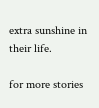extra sunshine in their life.

for more stories